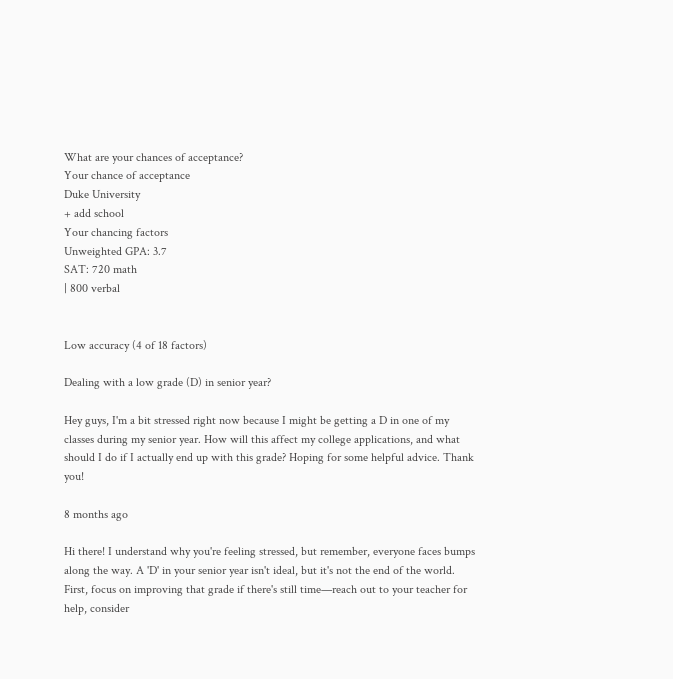What are your chances of acceptance?
Your chance of acceptance
Duke University
+ add school
Your chancing factors
Unweighted GPA: 3.7
SAT: 720 math
| 800 verbal


Low accuracy (4 of 18 factors)

Dealing with a low grade (D) in senior year?

Hey guys, I'm a bit stressed right now because I might be getting a D in one of my classes during my senior year. How will this affect my college applications, and what should I do if I actually end up with this grade? Hoping for some helpful advice. Thank you!

8 months ago

Hi there! I understand why you're feeling stressed, but remember, everyone faces bumps along the way. A 'D' in your senior year isn't ideal, but it's not the end of the world. First, focus on improving that grade if there's still time—reach out to your teacher for help, consider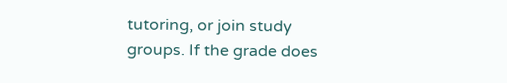tutoring, or join study groups. If the grade does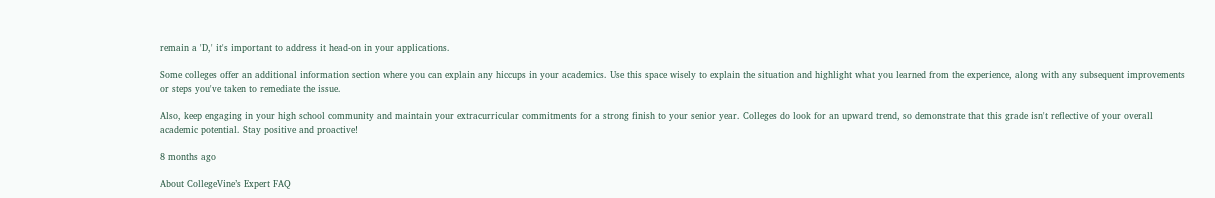remain a 'D,' it's important to address it head-on in your applications.

Some colleges offer an additional information section where you can explain any hiccups in your academics. Use this space wisely to explain the situation and highlight what you learned from the experience, along with any subsequent improvements or steps you've taken to remediate the issue.

Also, keep engaging in your high school community and maintain your extracurricular commitments for a strong finish to your senior year. Colleges do look for an upward trend, so demonstrate that this grade isn't reflective of your overall academic potential. Stay positive and proactive!

8 months ago

About CollegeVine’s Expert FAQ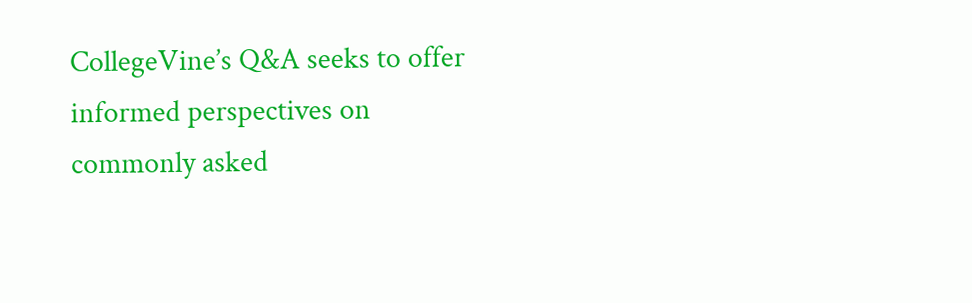CollegeVine’s Q&A seeks to offer informed perspectives on commonly asked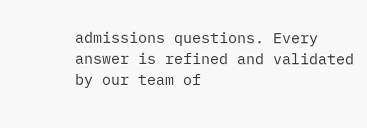admissions questions. Every answer is refined and validated by our team of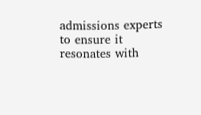admissions experts to ensure it resonates with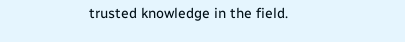trusted knowledge in the field.